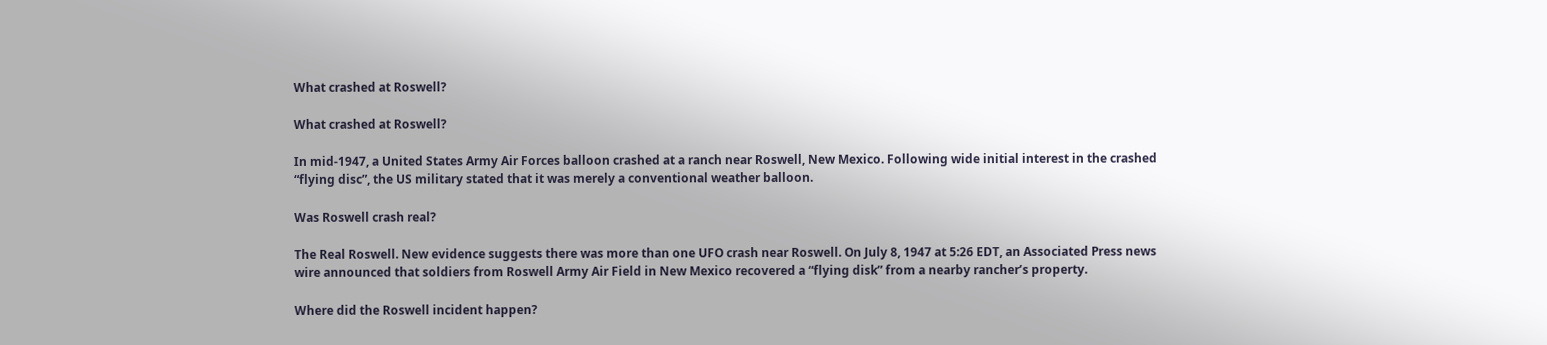What crashed at Roswell?

What crashed at Roswell?

In mid-1947, a United States Army Air Forces balloon crashed at a ranch near Roswell, New Mexico. Following wide initial interest in the crashed “flying disc”, the US military stated that it was merely a conventional weather balloon.

Was Roswell crash real?

The Real Roswell. New evidence suggests there was more than one UFO crash near Roswell. On July 8, 1947 at 5:26 EDT, an Associated Press news wire announced that soldiers from Roswell Army Air Field in New Mexico recovered a “flying disk” from a nearby rancher’s property.

Where did the Roswell incident happen?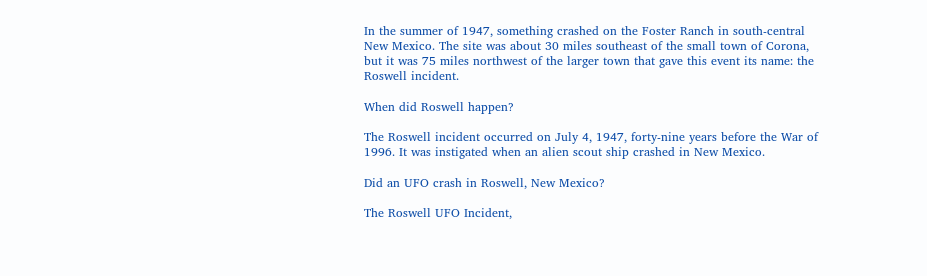In the summer of 1947, something crashed on the Foster Ranch in south-central New Mexico. The site was about 30 miles southeast of the small town of Corona, but it was 75 miles northwest of the larger town that gave this event its name: the Roswell incident.

When did Roswell happen?

The Roswell incident occurred on July 4, 1947, forty-nine years before the War of 1996. It was instigated when an alien scout ship crashed in New Mexico.

Did an UFO crash in Roswell, New Mexico?

The Roswell UFO Incident,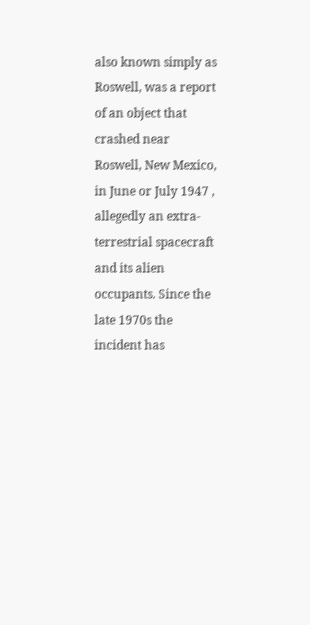also known simply as Roswell, was a report of an object that crashed near Roswell, New Mexico, in June or July 1947 , allegedly an extra-terrestrial spacecraft and its alien occupants. Since the late 1970s the incident has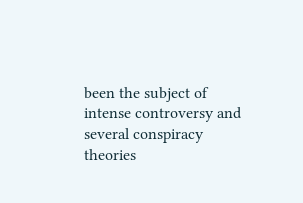been the subject of intense controversy and several conspiracy theories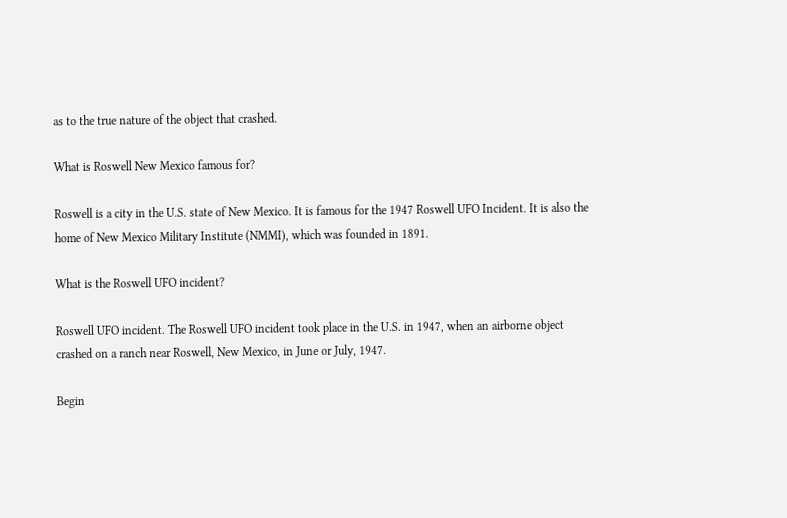as to the true nature of the object that crashed.

What is Roswell New Mexico famous for?

Roswell is a city in the U.S. state of New Mexico. It is famous for the 1947 Roswell UFO Incident. It is also the home of New Mexico Military Institute (NMMI), which was founded in 1891.

What is the Roswell UFO incident?

Roswell UFO incident. The Roswell UFO incident took place in the U.S. in 1947, when an airborne object crashed on a ranch near Roswell, New Mexico, in June or July, 1947.

Begin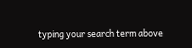typing your search term above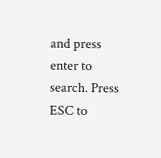and press enter to search. Press ESC to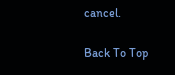cancel.

Back To Top